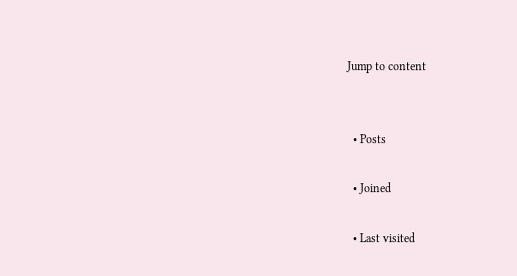Jump to content


  • Posts

  • Joined

  • Last visited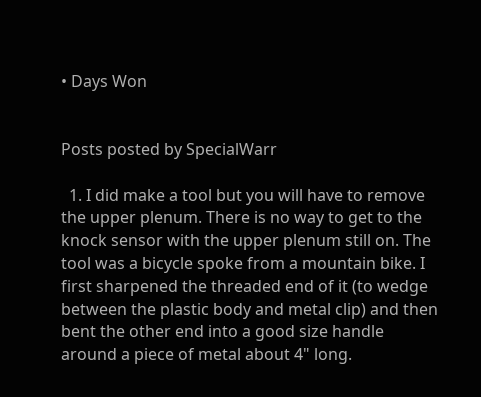• Days Won


Posts posted by SpecialWarr

  1. I did make a tool but you will have to remove the upper plenum. There is no way to get to the knock sensor with the upper plenum still on. The tool was a bicycle spoke from a mountain bike. I first sharpened the threaded end of it (to wedge between the plastic body and metal clip) and then bent the other end into a good size handle around a piece of metal about 4" long.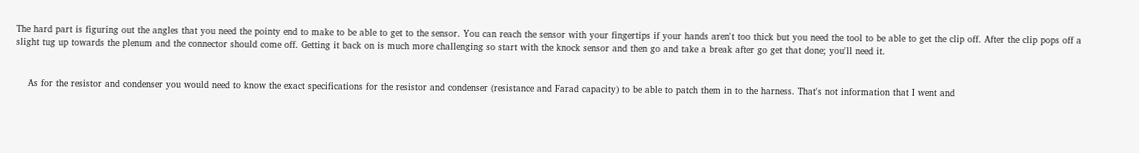The hard part is figuring out the angles that you need the pointy end to make to be able to get to the sensor. You can reach the sensor with your fingertips if your hands aren't too thick but you need the tool to be able to get the clip off. After the clip pops off a slight tug up towards the plenum and the connector should come off. Getting it back on is much more challenging so start with the knock sensor and then go and take a break after go get that done; you'll need it.


    As for the resistor and condenser you would need to know the exact specifications for the resistor and condenser (resistance and Farad capacity) to be able to patch them in to the harness. That's not information that I went and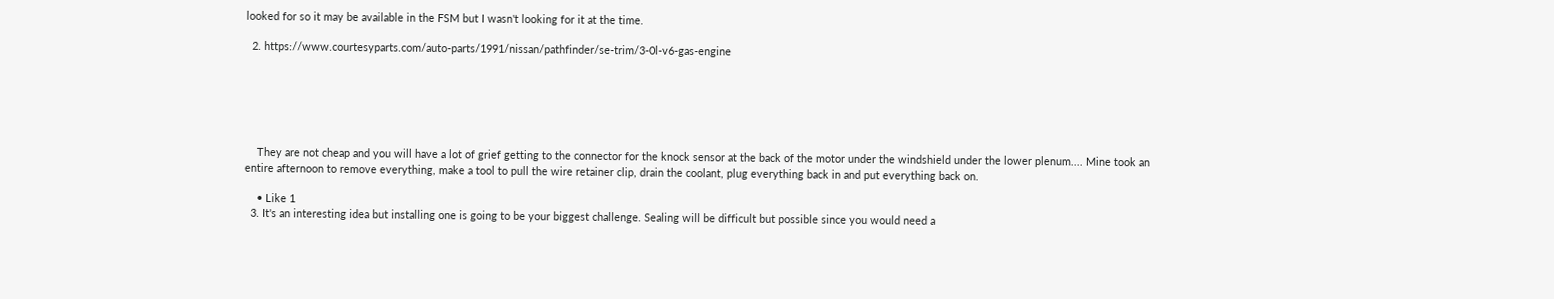looked for so it may be available in the FSM but I wasn't looking for it at the time.

  2. https://www.courtesyparts.com/auto-parts/1991/nissan/pathfinder/se-trim/3-0l-v6-gas-engine






    They are not cheap and you will have a lot of grief getting to the connector for the knock sensor at the back of the motor under the windshield under the lower plenum.... Mine took an entire afternoon to remove everything, make a tool to pull the wire retainer clip, drain the coolant, plug everything back in and put everything back on.

    • Like 1
  3. It's an interesting idea but installing one is going to be your biggest challenge. Sealing will be difficult but possible since you would need a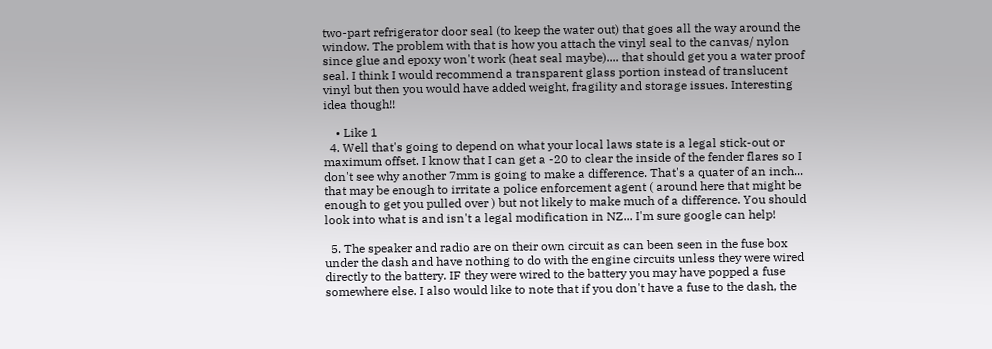two-part refrigerator door seal (to keep the water out) that goes all the way around the window. The problem with that is how you attach the vinyl seal to the canvas/ nylon since glue and epoxy won't work (heat seal maybe).... that should get you a water proof seal. I think I would recommend a transparent glass portion instead of translucent vinyl but then you would have added weight, fragility and storage issues. Interesting idea though!!

    • Like 1
  4. Well that's going to depend on what your local laws state is a legal stick-out or maximum offset. I know that I can get a -20 to clear the inside of the fender flares so I don't see why another 7mm is going to make a difference. That's a quater of an inch... that may be enough to irritate a police enforcement agent ( around here that might be enough to get you pulled over ) but not likely to make much of a difference. You should look into what is and isn't a legal modification in NZ... I'm sure google can help!

  5. The speaker and radio are on their own circuit as can been seen in the fuse box under the dash and have nothing to do with the engine circuits unless they were wired directly to the battery. IF they were wired to the battery you may have popped a fuse somewhere else. I also would like to note that if you don't have a fuse to the dash, the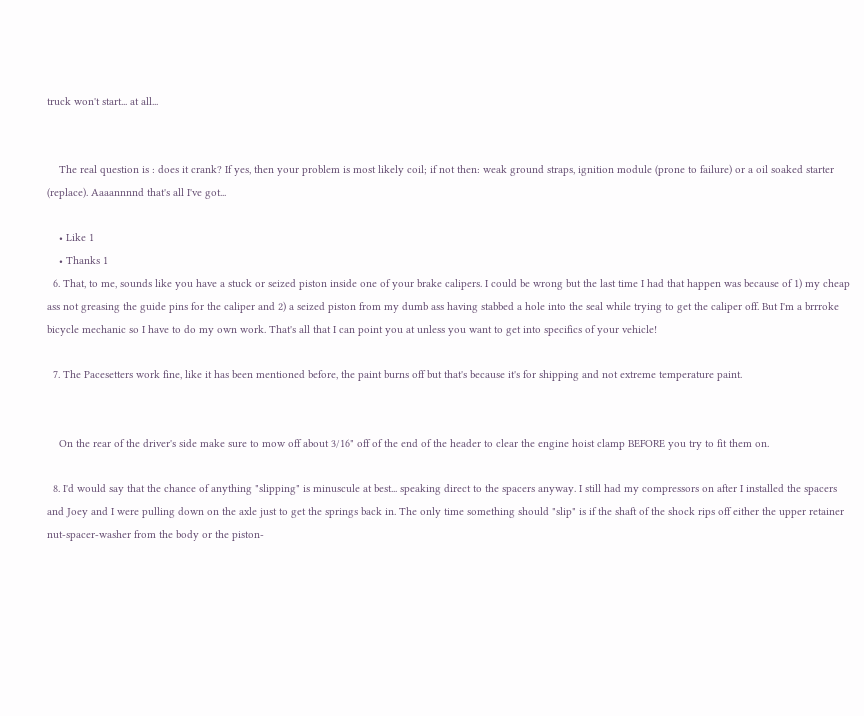truck won't start... at all...


    The real question is : does it crank? If yes, then your problem is most likely coil; if not then: weak ground straps, ignition module (prone to failure) or a oil soaked starter (replace). Aaaannnnd that's all I've got...

    • Like 1
    • Thanks 1
  6. That, to me, sounds like you have a stuck or seized piston inside one of your brake calipers. I could be wrong but the last time I had that happen was because of 1) my cheap ass not greasing the guide pins for the caliper and 2) a seized piston from my dumb ass having stabbed a hole into the seal while trying to get the caliper off. But I'm a brrroke bicycle mechanic so I have to do my own work. That's all that I can point you at unless you want to get into specifics of your vehicle!

  7. The Pacesetters work fine, like it has been mentioned before, the paint burns off but that's because it's for shipping and not extreme temperature paint.


    On the rear of the driver's side make sure to mow off about 3/16" off of the end of the header to clear the engine hoist clamp BEFORE you try to fit them on.

  8. I'd would say that the chance of anything "slipping" is minuscule at best... speaking direct to the spacers anyway. I still had my compressors on after I installed the spacers and Joey and I were pulling down on the axle just to get the springs back in. The only time something should "slip" is if the shaft of the shock rips off either the upper retainer nut-spacer-washer from the body or the piston-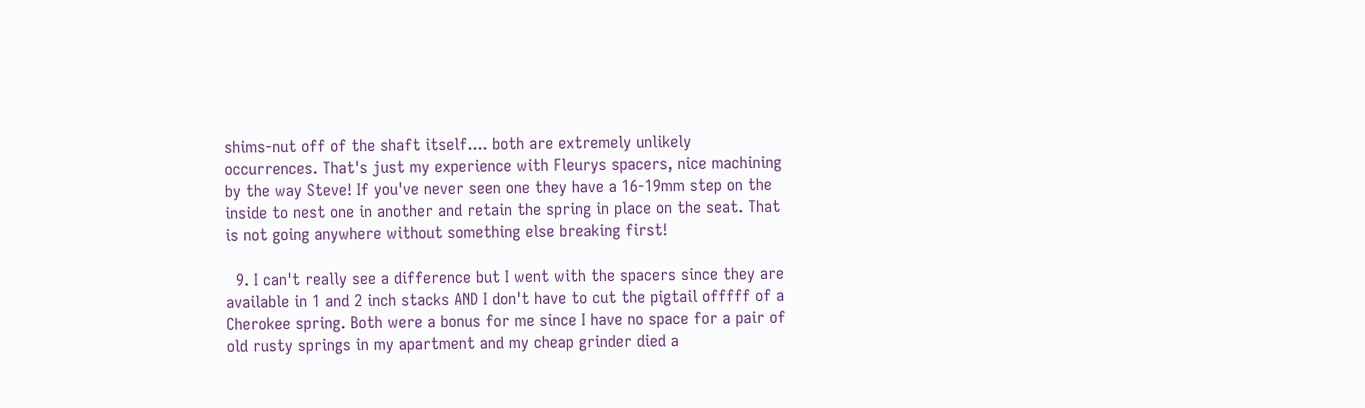shims-nut off of the shaft itself.... both are extremely unlikely occurrences. That's just my experience with Fleurys spacers, nice machining by the way Steve! If you've never seen one they have a 16-19mm step on the inside to nest one in another and retain the spring in place on the seat. That is not going anywhere without something else breaking first!

  9. I can't really see a difference but I went with the spacers since they are available in 1 and 2 inch stacks AND I don't have to cut the pigtail offfff of a Cherokee spring. Both were a bonus for me since I have no space for a pair of old rusty springs in my apartment and my cheap grinder died a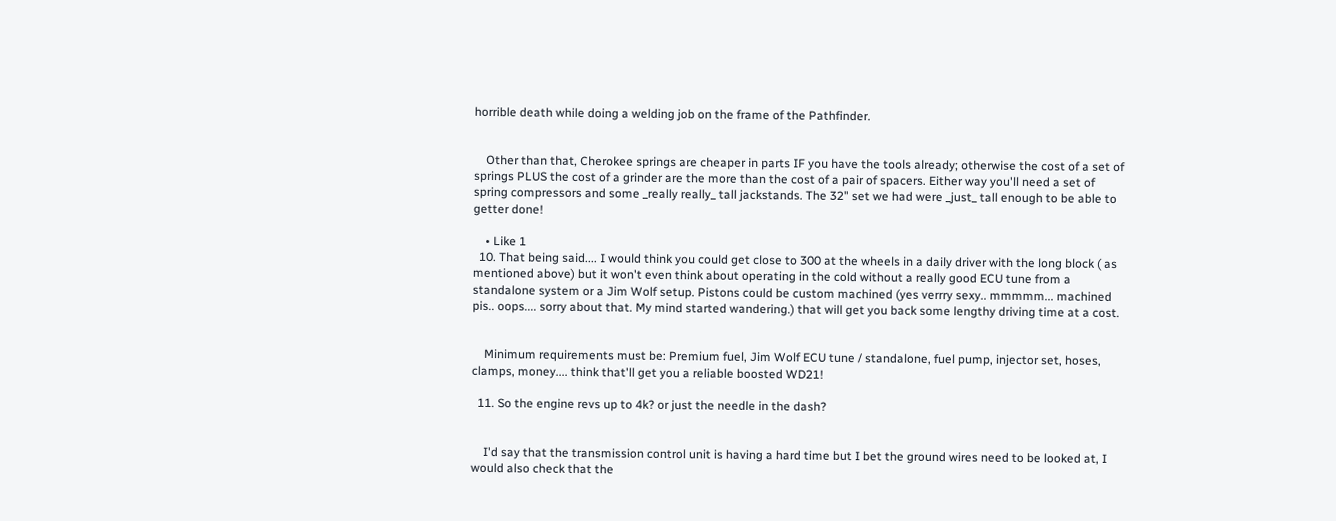horrible death while doing a welding job on the frame of the Pathfinder.


    Other than that, Cherokee springs are cheaper in parts IF you have the tools already; otherwise the cost of a set of springs PLUS the cost of a grinder are the more than the cost of a pair of spacers. Either way you'll need a set of spring compressors and some _really really_ tall jackstands. The 32" set we had were _just_ tall enough to be able to getter done!

    • Like 1
  10. That being said.... I would think you could get close to 300 at the wheels in a daily driver with the long block ( as mentioned above) but it won't even think about operating in the cold without a really good ECU tune from a standalone system or a Jim Wolf setup. Pistons could be custom machined (yes verrry sexy.. mmmmm... machined pis.. oops.... sorry about that. My mind started wandering.) that will get you back some lengthy driving time at a cost.


    Minimum requirements must be: Premium fuel, Jim Wolf ECU tune / standalone, fuel pump, injector set, hoses, clamps, money.... think that'll get you a reliable boosted WD21!

  11. So the engine revs up to 4k? or just the needle in the dash?


    I'd say that the transmission control unit is having a hard time but I bet the ground wires need to be looked at, I would also check that the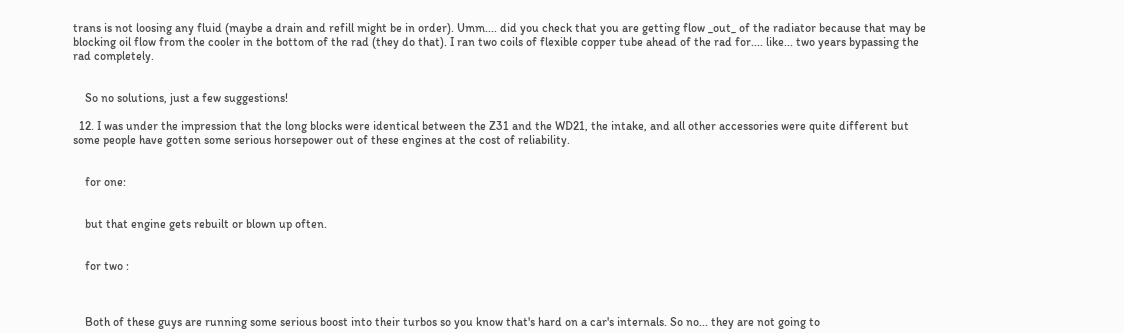trans is not loosing any fluid (maybe a drain and refill might be in order). Umm.... did you check that you are getting flow _out_ of the radiator because that may be blocking oil flow from the cooler in the bottom of the rad (they do that). I ran two coils of flexible copper tube ahead of the rad for.... like... two years bypassing the rad completely.


    So no solutions, just a few suggestions!

  12. I was under the impression that the long blocks were identical between the Z31 and the WD21, the intake, and all other accessories were quite different but some people have gotten some serious horsepower out of these engines at the cost of reliability.


    for one:


    but that engine gets rebuilt or blown up often.


    for two :



    Both of these guys are running some serious boost into their turbos so you know that's hard on a car's internals. So no... they are not going to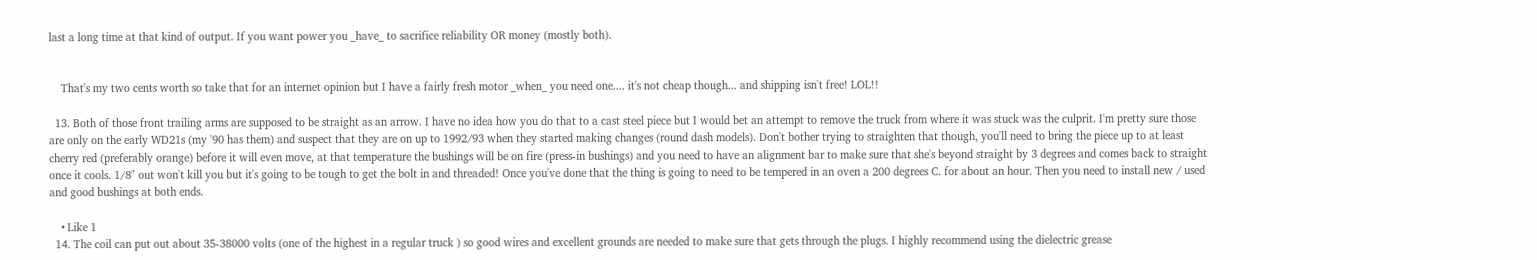last a long time at that kind of output. If you want power you _have_ to sacrifice reliability OR money (mostly both).


    That's my two cents worth so take that for an internet opinion but I have a fairly fresh motor _when_ you need one.... it's not cheap though... and shipping isn't free! LOL!!

  13. Both of those front trailing arms are supposed to be straight as an arrow. I have no idea how you do that to a cast steel piece but I would bet an attempt to remove the truck from where it was stuck was the culprit. I'm pretty sure those are only on the early WD21s (my '90 has them) and suspect that they are on up to 1992/93 when they started making changes (round dash models). Don't bother trying to straighten that though, you'll need to bring the piece up to at least cherry red (preferably orange) before it will even move, at that temperature the bushings will be on fire (press-in bushings) and you need to have an alignment bar to make sure that she's beyond straight by 3 degrees and comes back to straight once it cools. 1/8" out won't kill you but it's going to be tough to get the bolt in and threaded! Once you've done that the thing is going to need to be tempered in an oven a 200 degrees C. for about an hour. Then you need to install new / used and good bushings at both ends.

    • Like 1
  14. The coil can put out about 35-38000 volts (one of the highest in a regular truck ) so good wires and excellent grounds are needed to make sure that gets through the plugs. I highly recommend using the dielectric grease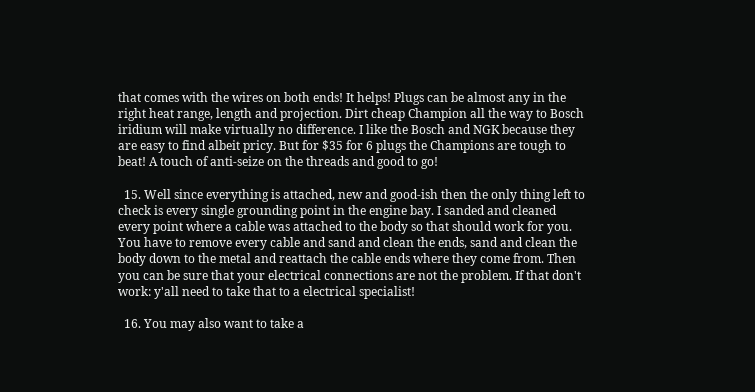that comes with the wires on both ends! It helps! Plugs can be almost any in the right heat range, length and projection. Dirt cheap Champion all the way to Bosch iridium will make virtually no difference. I like the Bosch and NGK because they are easy to find albeit pricy. But for $35 for 6 plugs the Champions are tough to beat! A touch of anti-seize on the threads and good to go!

  15. Well since everything is attached, new and good-ish then the only thing left to check is every single grounding point in the engine bay. I sanded and cleaned every point where a cable was attached to the body so that should work for you. You have to remove every cable and sand and clean the ends, sand and clean the body down to the metal and reattach the cable ends where they come from. Then you can be sure that your electrical connections are not the problem. If that don't work: y'all need to take that to a electrical specialist!

  16. You may also want to take a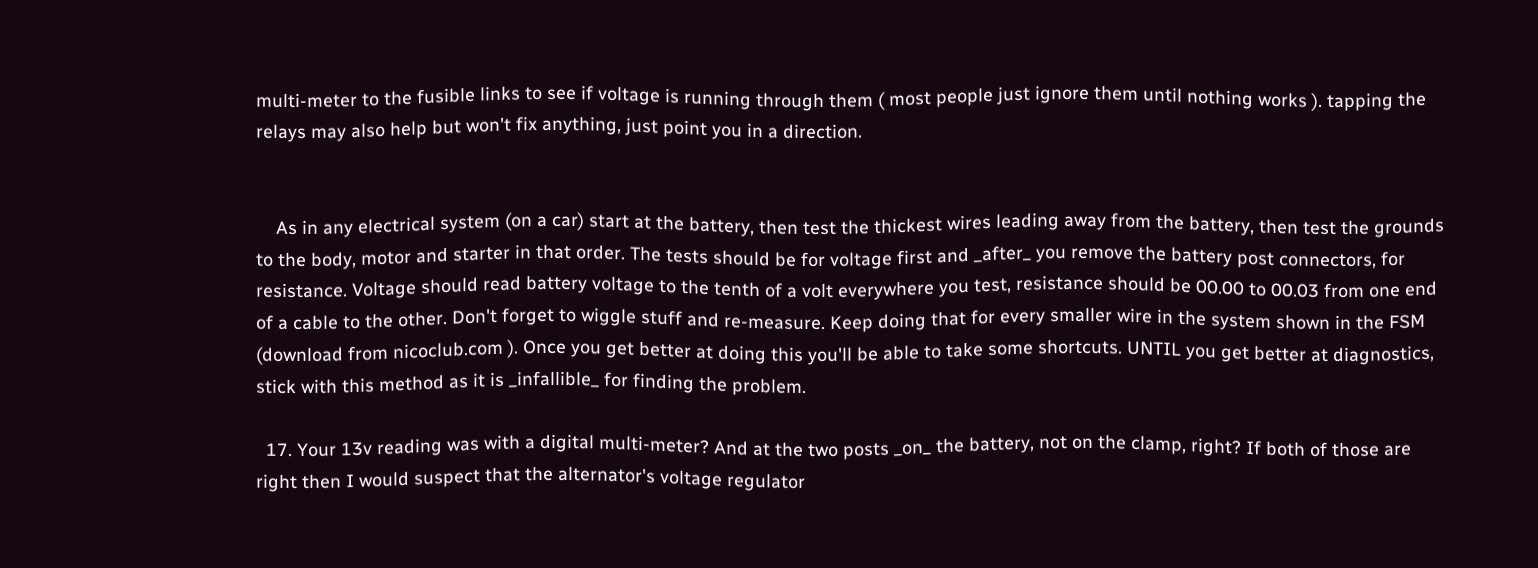multi-meter to the fusible links to see if voltage is running through them ( most people just ignore them until nothing works ). tapping the relays may also help but won't fix anything, just point you in a direction.


    As in any electrical system (on a car) start at the battery, then test the thickest wires leading away from the battery, then test the grounds to the body, motor and starter in that order. The tests should be for voltage first and _after_ you remove the battery post connectors, for resistance. Voltage should read battery voltage to the tenth of a volt everywhere you test, resistance should be 00.00 to 00.03 from one end of a cable to the other. Don't forget to wiggle stuff and re-measure. Keep doing that for every smaller wire in the system shown in the FSM (download from nicoclub.com ). Once you get better at doing this you'll be able to take some shortcuts. UNTIL you get better at diagnostics, stick with this method as it is _infallible_ for finding the problem.

  17. Your 13v reading was with a digital multi-meter? And at the two posts _on_ the battery, not on the clamp, right? If both of those are right then I would suspect that the alternator's voltage regulator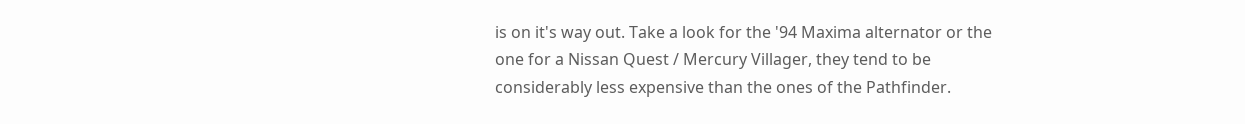is on it's way out. Take a look for the '94 Maxima alternator or the one for a Nissan Quest / Mercury Villager, they tend to be considerably less expensive than the ones of the Pathfinder.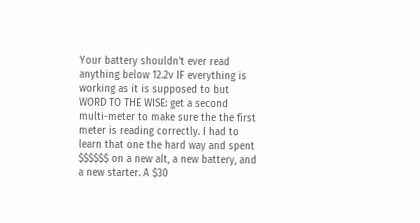Your battery shouldn't ever read anything below 12.2v IF everything is working as it is supposed to but WORD TO THE WISE: get a second multi-meter to make sure the the first meter is reading correctly. I had to learn that one the hard way and spent $$$$$$ on a new alt, a new battery, and a new starter. A $30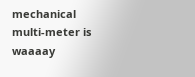mechanical multi-meter is waaaay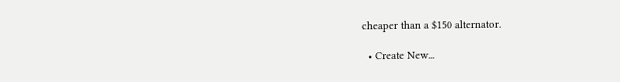cheaper than a $150 alternator.

  • Create New...